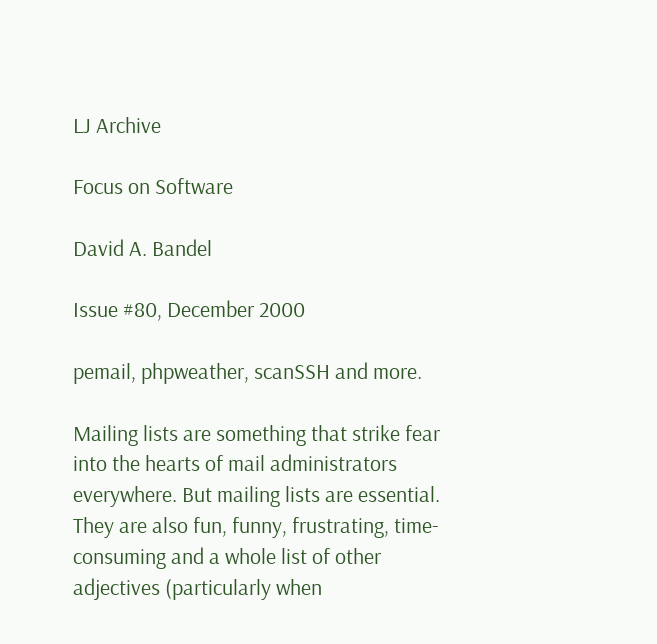LJ Archive

Focus on Software

David A. Bandel

Issue #80, December 2000

pemail, phpweather, scanSSH and more.

Mailing lists are something that strike fear into the hearts of mail administrators everywhere. But mailing lists are essential. They are also fun, funny, frustrating, time-consuming and a whole list of other adjectives (particularly when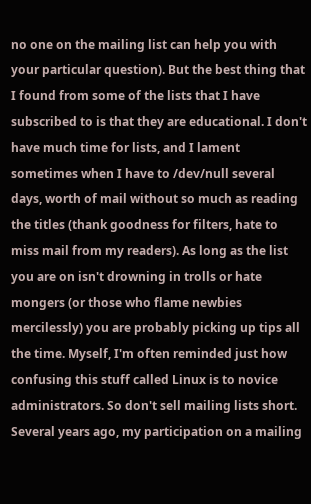no one on the mailing list can help you with your particular question). But the best thing that I found from some of the lists that I have subscribed to is that they are educational. I don't have much time for lists, and I lament sometimes when I have to /dev/null several days, worth of mail without so much as reading the titles (thank goodness for filters, hate to miss mail from my readers). As long as the list you are on isn't drowning in trolls or hate mongers (or those who flame newbies mercilessly) you are probably picking up tips all the time. Myself, I'm often reminded just how confusing this stuff called Linux is to novice administrators. So don't sell mailing lists short. Several years ago, my participation on a mailing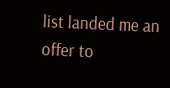list landed me an offer to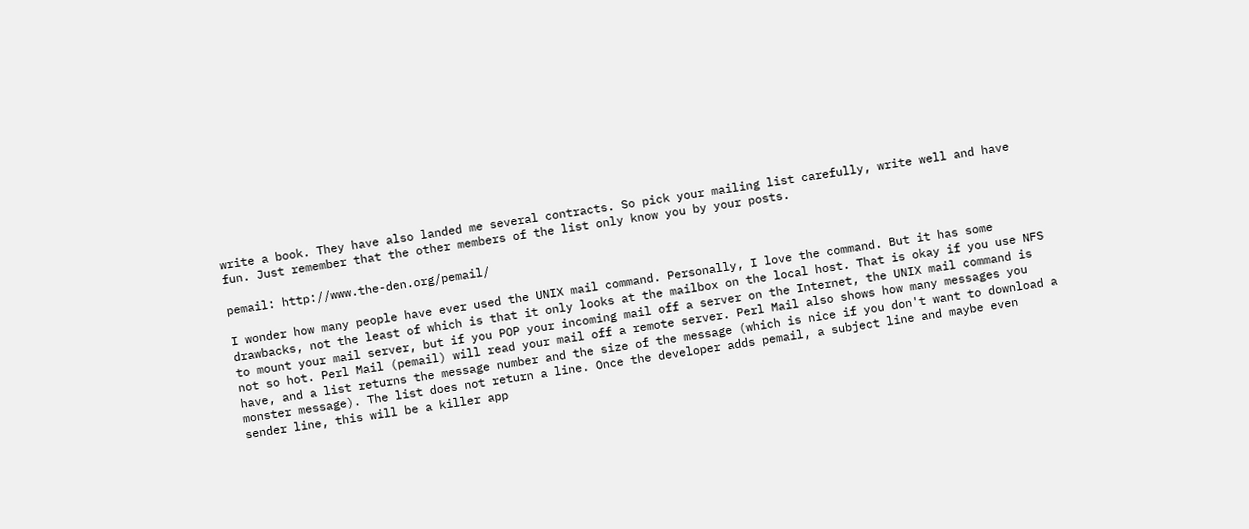write a book. They have also landed me several contracts. So pick your mailing list carefully, write well and have fun. Just remember that the other members of the list only know you by your posts.

pemail: http://www.the-den.org/pemail/

I wonder how many people have ever used the UNIX mail command. Personally, I love the command. But it has some drawbacks, not the least of which is that it only looks at the mailbox on the local host. That is okay if you use NFS to mount your mail server, but if you POP your incoming mail off a server on the Internet, the UNIX mail command is not so hot. Perl Mail (pemail) will read your mail off a remote server. Perl Mail also shows how many messages you have, and a list returns the message number and the size of the message (which is nice if you don't want to download a monster message). The list does not return a line. Once the developer adds pemail, a subject line and maybe even sender line, this will be a killer app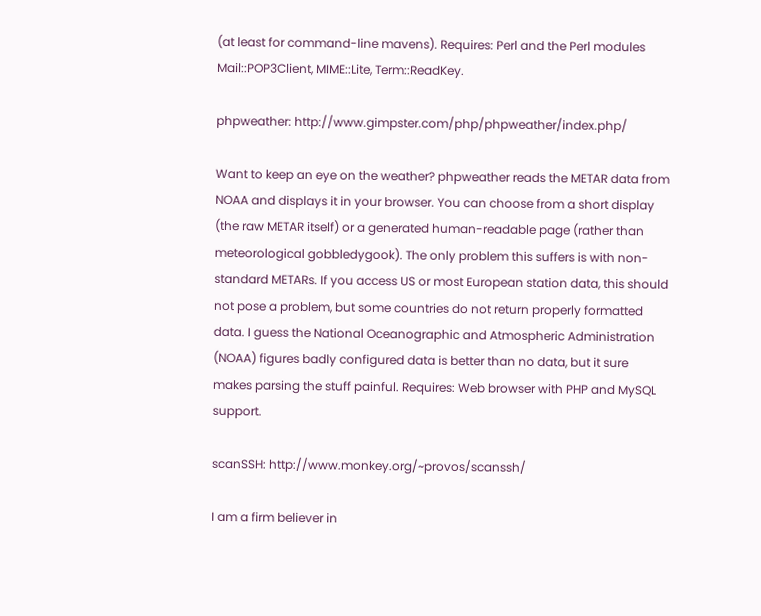(at least for command-line mavens). Requires: Perl and the Perl modules Mail::POP3Client, MIME::Lite, Term::ReadKey.

phpweather: http://www.gimpster.com/php/phpweather/index.php/

Want to keep an eye on the weather? phpweather reads the METAR data from NOAA and displays it in your browser. You can choose from a short display (the raw METAR itself) or a generated human-readable page (rather than meteorological gobbledygook). The only problem this suffers is with non-standard METARs. If you access US or most European station data, this should not pose a problem, but some countries do not return properly formatted data. I guess the National Oceanographic and Atmospheric Administration (NOAA) figures badly configured data is better than no data, but it sure makes parsing the stuff painful. Requires: Web browser with PHP and MySQL support.

scanSSH: http://www.monkey.org/~provos/scanssh/

I am a firm believer in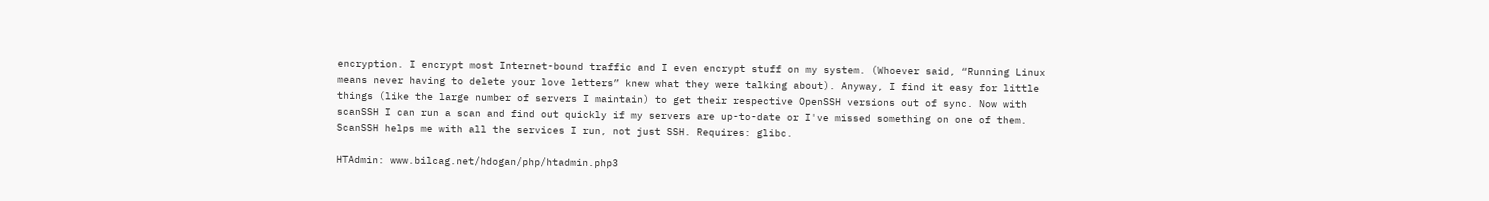encryption. I encrypt most Internet-bound traffic and I even encrypt stuff on my system. (Whoever said, “Running Linux means never having to delete your love letters” knew what they were talking about). Anyway, I find it easy for little things (like the large number of servers I maintain) to get their respective OpenSSH versions out of sync. Now with scanSSH I can run a scan and find out quickly if my servers are up-to-date or I've missed something on one of them. ScanSSH helps me with all the services I run, not just SSH. Requires: glibc.

HTAdmin: www.bilcag.net/hdogan/php/htadmin.php3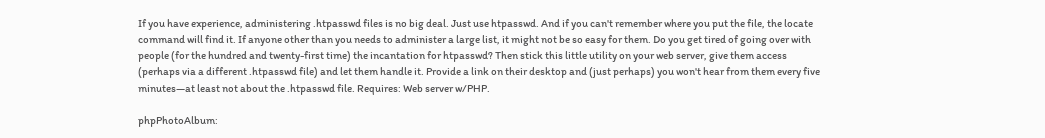If you have experience, administering .htpasswd files is no big deal. Just use htpasswd. And if you can't remember where you put the file, the locate command will find it. If anyone other than you needs to administer a large list, it might not be so easy for them. Do you get tired of going over with people (for the hundred and twenty-first time) the incantation for htpasswd? Then stick this little utility on your web server, give them access (perhaps via a different .htpasswd file) and let them handle it. Provide a link on their desktop and (just perhaps) you won't hear from them every five minutes—at least not about the .htpasswd file. Requires: Web server w/PHP.

phpPhotoAlbum: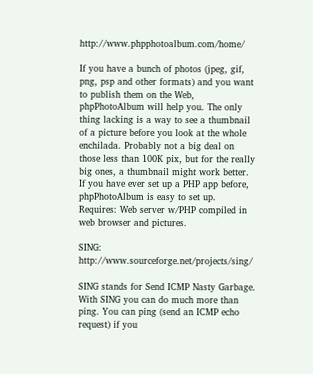http://www.phpphotoalbum.com/home/

If you have a bunch of photos (jpeg, gif, png, psp and other formats) and you want to publish them on the Web, phpPhotoAlbum will help you. The only thing lacking is a way to see a thumbnail of a picture before you look at the whole enchilada. Probably not a big deal on those less than 100K pix, but for the really big ones, a thumbnail might work better. If you have ever set up a PHP app before, phpPhotoAlbum is easy to set up. Requires: Web server w/PHP compiled in web browser and pictures.

SING: http://www.sourceforge.net/projects/sing/

SING stands for Send ICMP Nasty Garbage. With SING you can do much more than ping. You can ping (send an ICMP echo request) if you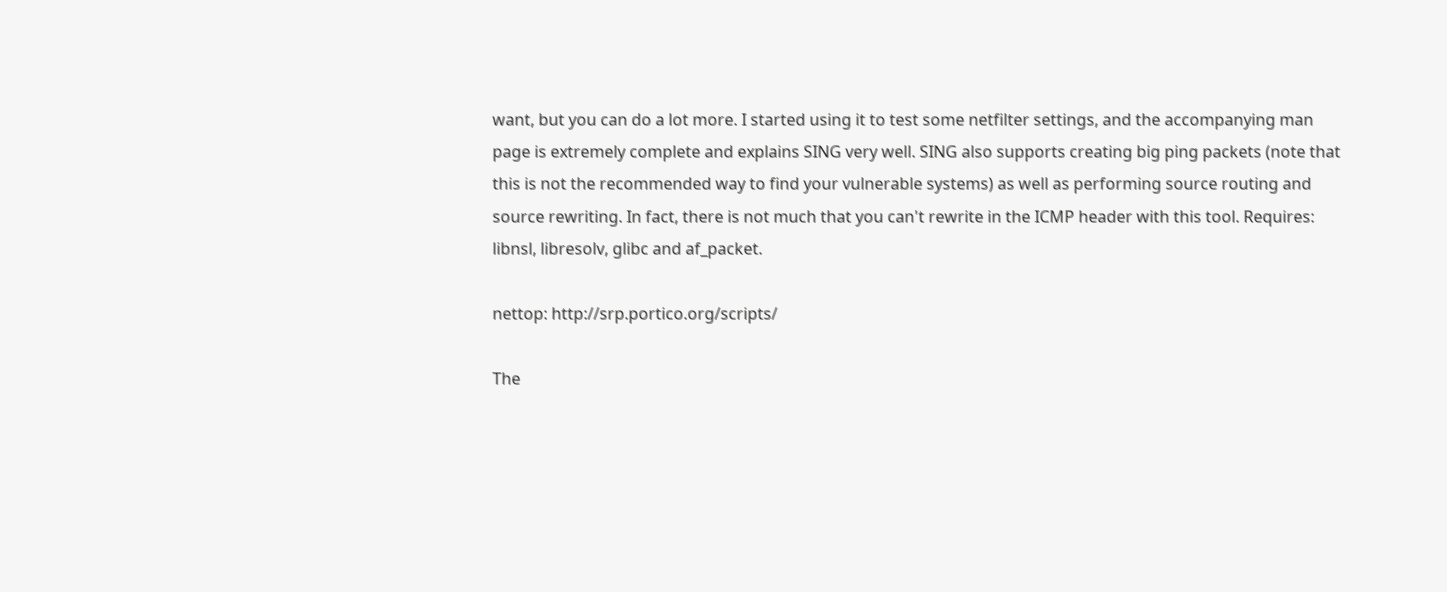want, but you can do a lot more. I started using it to test some netfilter settings, and the accompanying man page is extremely complete and explains SING very well. SING also supports creating big ping packets (note that this is not the recommended way to find your vulnerable systems) as well as performing source routing and source rewriting. In fact, there is not much that you can't rewrite in the ICMP header with this tool. Requires: libnsl, libresolv, glibc and af_packet.

nettop: http://srp.portico.org/scripts/

The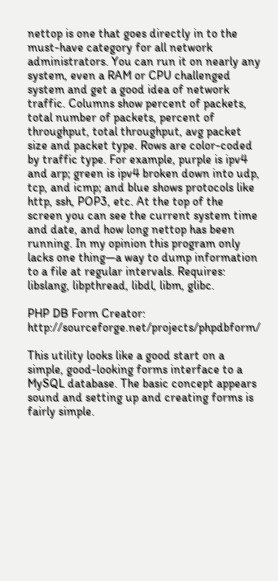nettop is one that goes directly in to the must-have category for all network administrators. You can run it on nearly any system, even a RAM or CPU challenged system and get a good idea of network traffic. Columns show percent of packets, total number of packets, percent of throughput, total throughput, avg packet size and packet type. Rows are color-coded by traffic type. For example, purple is ipv4 and arp; green is ipv4 broken down into udp, tcp, and icmp; and blue shows protocols like http, ssh, POP3, etc. At the top of the screen you can see the current system time and date, and how long nettop has been running. In my opinion this program only lacks one thing—a way to dump information to a file at regular intervals. Requires: libslang, libpthread, libdl, libm, glibc.

PHP DB Form Creator: http://sourceforge.net/projects/phpdbform/

This utility looks like a good start on a simple, good-looking forms interface to a MySQL database. The basic concept appears sound and setting up and creating forms is fairly simple.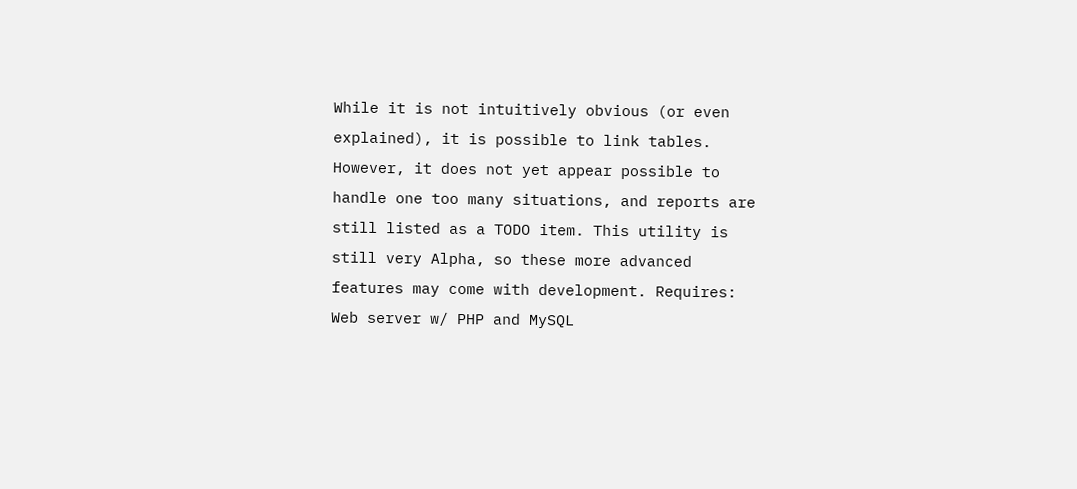While it is not intuitively obvious (or even explained), it is possible to link tables. However, it does not yet appear possible to handle one too many situations, and reports are still listed as a TODO item. This utility is still very Alpha, so these more advanced features may come with development. Requires: Web server w/ PHP and MySQL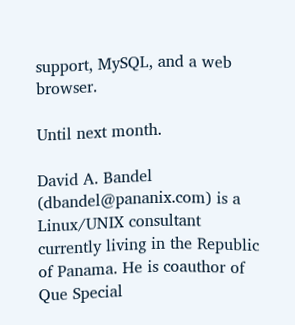support, MySQL, and a web browser.

Until next month.

David A. Bandel (dbandel@pananix.com) is a Linux/UNIX consultant currently living in the Republic of Panama. He is coauthor of Que Special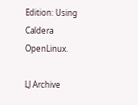Edition: Using Caldera OpenLinux.

LJ Archive